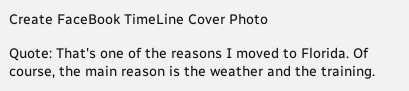Create FaceBook TimeLine Cover Photo

Quote: That's one of the reasons I moved to Florida. Of course, the main reason is the weather and the training.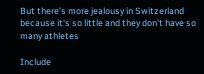But there's more jealousy in Switzerland because it's so little and they don't have so many athletes

Include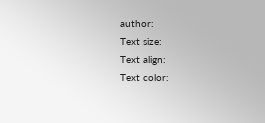author:
Text size:
Text align:
Text color: